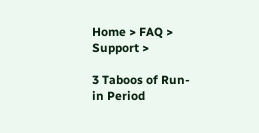Home > FAQ > Support >

3 Taboos of Run-in Period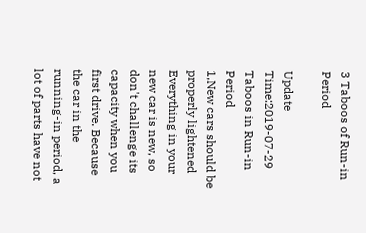3 Taboos of Run-in Period

Update Time:2019-07-29
Taboos in Run-in Period
1,New cars should be properly lightened
Everything in your new car is new, so don't challenge its capacity when you first drive. Because the car in the running-in period, a lot of parts have not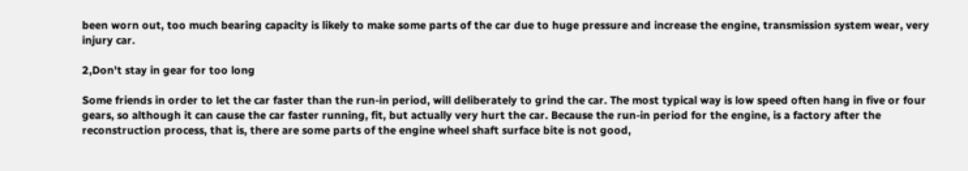been worn out, too much bearing capacity is likely to make some parts of the car due to huge pressure and increase the engine, transmission system wear, very injury car.

2,Don't stay in gear for too long

Some friends in order to let the car faster than the run-in period, will deliberately to grind the car. The most typical way is low speed often hang in five or four gears, so although it can cause the car faster running, fit, but actually very hurt the car. Because the run-in period for the engine, is a factory after the reconstruction process, that is, there are some parts of the engine wheel shaft surface bite is not good,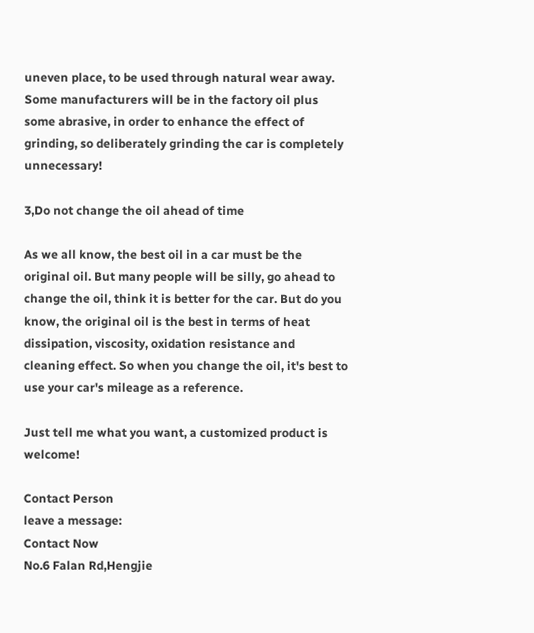uneven place, to be used through natural wear away. Some manufacturers will be in the factory oil plus some abrasive, in order to enhance the effect of grinding, so deliberately grinding the car is completely unnecessary!

3,Do not change the oil ahead of time

As we all know, the best oil in a car must be the original oil. But many people will be silly, go ahead to change the oil, think it is better for the car. But do you know, the original oil is the best in terms of heat dissipation, viscosity, oxidation resistance and cleaning effect. So when you change the oil, it's best to use your car's mileage as a reference.

Just tell me what you want, a customized product is welcome!

Contact Person
leave a message:
Contact Now
No.6 Falan Rd,Hengjie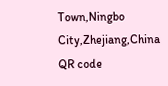Town,Ningbo City,Zhejiang,China
QR code